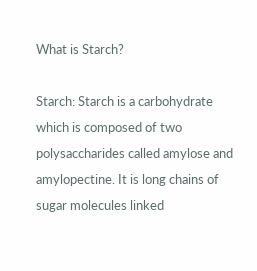What is Starch?

Starch: Starch is a carbohydrate which is composed of two polysaccharides called amylose and amylopectine. It is long chains of sugar molecules linked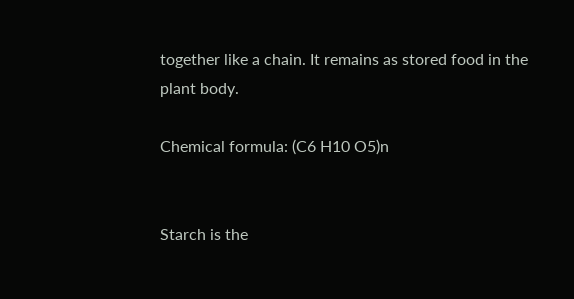together like a chain. It remains as stored food in the plant body.

Chemical formula: (C6 H10 O5)n


Starch is the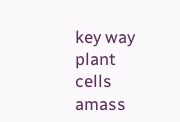key way plant cells amass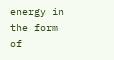energy in the form of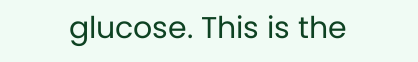glucose. This is the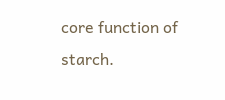core function of starch.